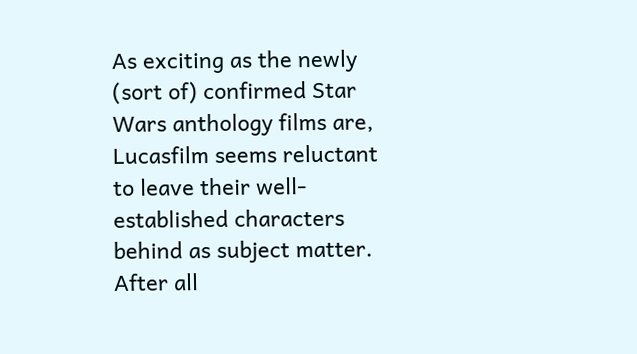As exciting as the newly (sort of) confirmed Star Wars anthology films are, Lucasfilm seems reluctant to leave their well-established characters behind as subject matter. After all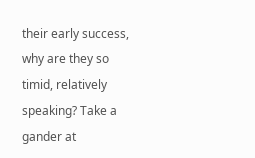their early success, why are they so timid, relatively speaking? Take a gander at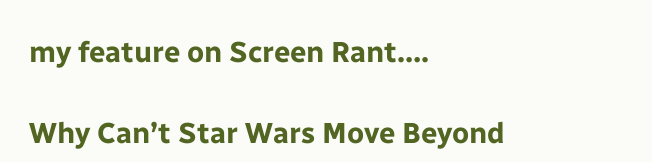my feature on Screen Rant….

Why Can’t Star Wars Move Beyond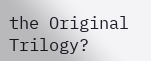the Original Trilogy?